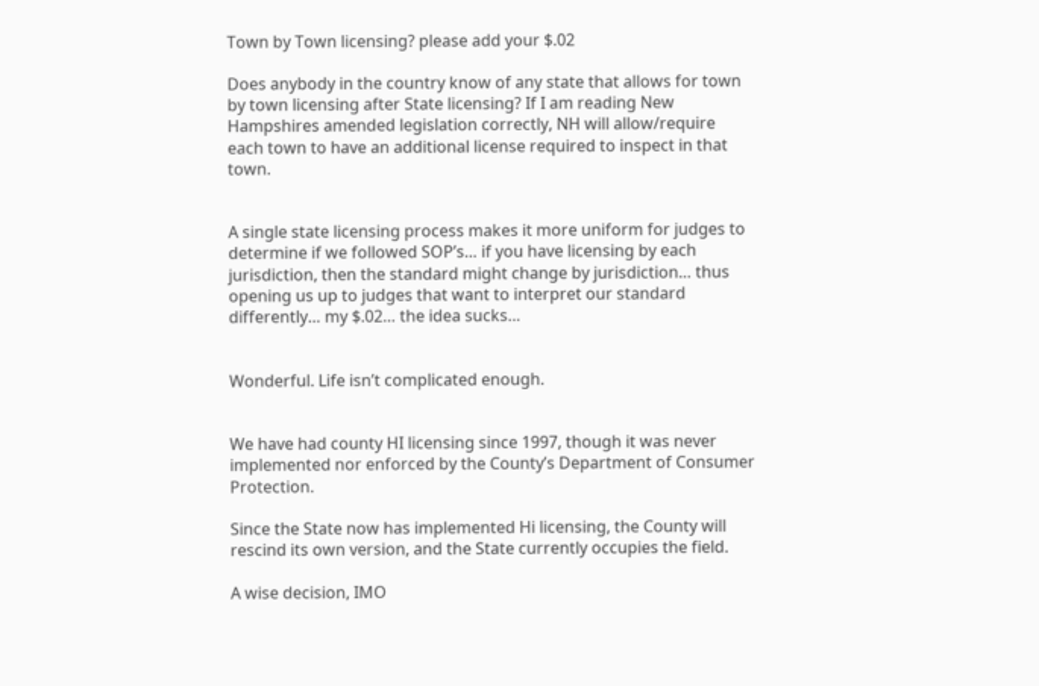Town by Town licensing? please add your $.02

Does anybody in the country know of any state that allows for town by town licensing after State licensing? If I am reading New Hampshires amended legislation correctly, NH will allow/require each town to have an additional license required to inspect in that town.


A single state licensing process makes it more uniform for judges to determine if we followed SOP’s… if you have licensing by each jurisdiction, then the standard might change by jurisdiction… thus opening us up to judges that want to interpret our standard differently… my $.02… the idea sucks…


Wonderful. Life isn’t complicated enough.


We have had county HI licensing since 1997, though it was never implemented nor enforced by the County’s Department of Consumer Protection.

Since the State now has implemented Hi licensing, the County will rescind its own version, and the State currently occupies the field.

A wise decision, IMO